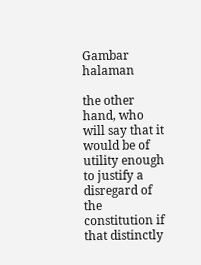Gambar halaman

the other hand, who will say that it would be of utility enough to justify a disregard of the constitution if that distinctly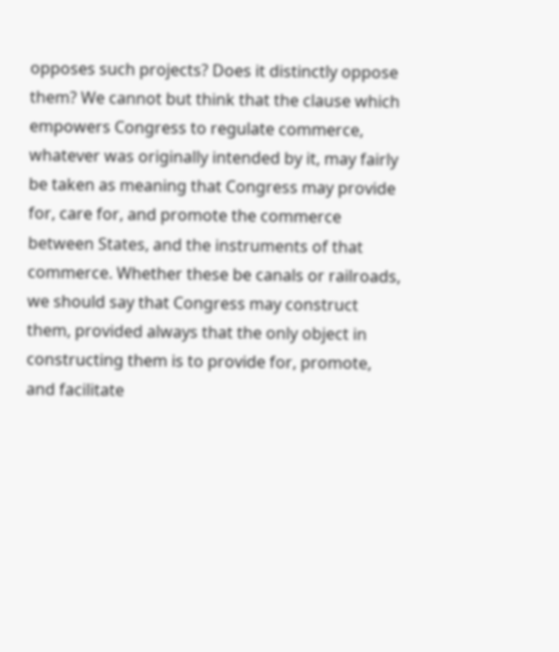opposes such projects? Does it distinctly oppose them? We cannot but think that the clause which empowers Congress to regulate commerce, whatever was originally intended by it, may fairly be taken as meaning that Congress may provide for, care for, and promote the commerce between States, and the instruments of that commerce. Whether these be canals or railroads, we should say that Congress may construct them, provided always that the only object in constructing them is to provide for, promote, and facilitate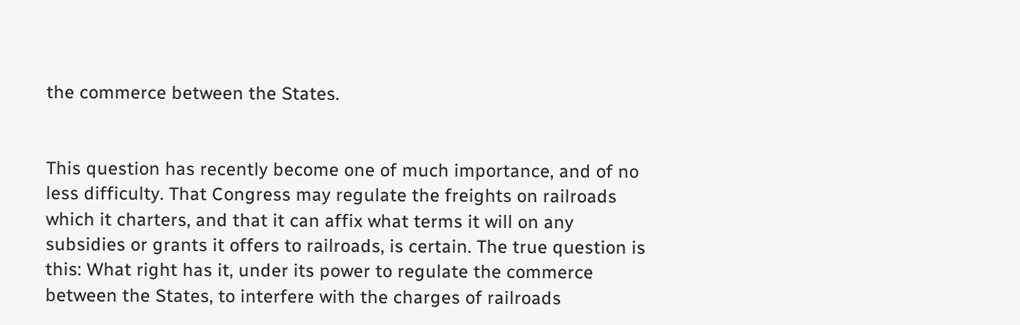the commerce between the States.


This question has recently become one of much importance, and of no less difficulty. That Congress may regulate the freights on railroads which it charters, and that it can affix what terms it will on any subsidies or grants it offers to railroads, is certain. The true question is this: What right has it, under its power to regulate the commerce between the States, to interfere with the charges of railroads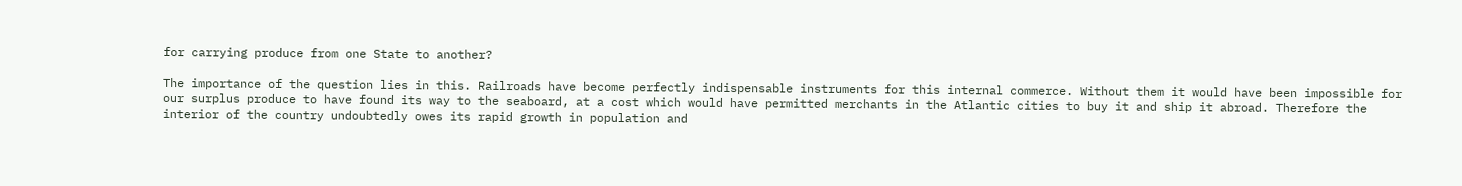for carrying produce from one State to another?

The importance of the question lies in this. Railroads have become perfectly indispensable instruments for this internal commerce. Without them it would have been impossible for our surplus produce to have found its way to the seaboard, at a cost which would have permitted merchants in the Atlantic cities to buy it and ship it abroad. Therefore the interior of the country undoubtedly owes its rapid growth in population and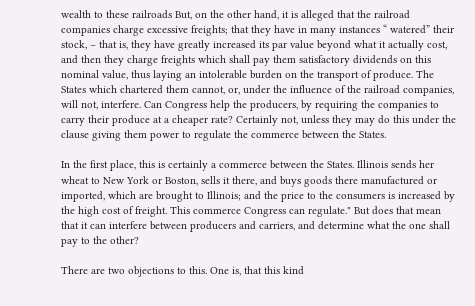wealth to these railroads But, on the other hand, it is alleged that the railroad companies charge excessive freights; that they have in many instances “ watered” their stock, – that is, they have greatly increased its par value beyond what it actually cost, and then they charge freights which shall pay them satisfactory dividends on this nominal value, thus laying an intolerable burden on the transport of produce. The States which chartered them cannot, or, under the influence of the railroad companies, will not, interfere. Can Congress help the producers, by requiring the companies to carry their produce at a cheaper rate? Certainly not, unless they may do this under the clause giving them power to regulate the commerce between the States.

In the first place, this is certainly a commerce between the States. Illinois sends her wheat to New York or Boston, sells it there, and buys goods there manufactured or imported, which are brought to Illinois; and the price to the consumers is increased by the high cost of freight. This commerce Congress can regulate." But does that mean that it can interfere between producers and carriers, and determine what the one shall pay to the other?

There are two objections to this. One is, that this kind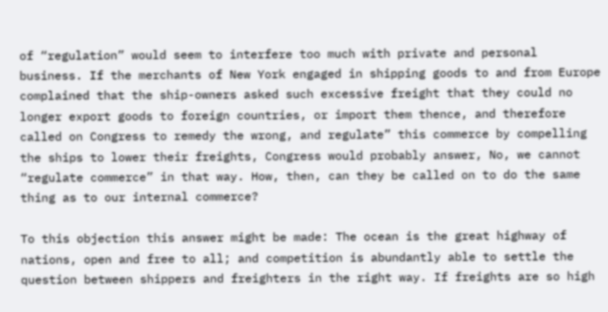of “regulation” would seem to interfere too much with private and personal business. If the merchants of New York engaged in shipping goods to and from Europe complained that the ship-owners asked such excessive freight that they could no longer export goods to foreign countries, or import them thence, and therefore called on Congress to remedy the wrong, and regulate” this commerce by compelling the ships to lower their freights, Congress would probably answer, No, we cannot “regulate commerce” in that way. How, then, can they be called on to do the same thing as to our internal commerce?

To this objection this answer might be made: The ocean is the great highway of nations, open and free to all; and competition is abundantly able to settle the question between shippers and freighters in the right way. If freights are so high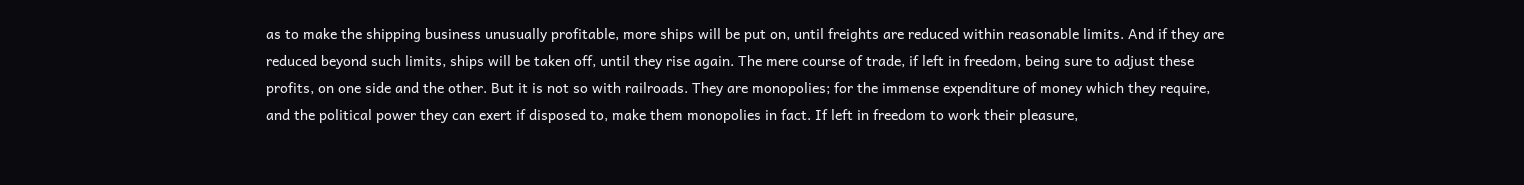as to make the shipping business unusually profitable, more ships will be put on, until freights are reduced within reasonable limits. And if they are reduced beyond such limits, ships will be taken off, until they rise again. The mere course of trade, if left in freedom, being sure to adjust these profits, on one side and the other. But it is not so with railroads. They are monopolies; for the immense expenditure of money which they require, and the political power they can exert if disposed to, make them monopolies in fact. If left in freedom to work their pleasure,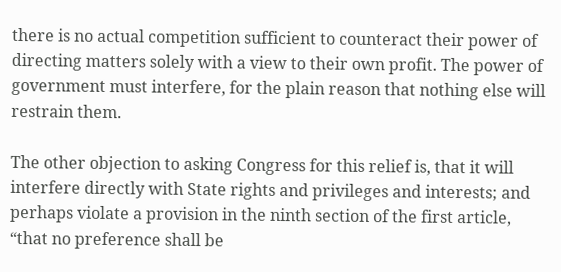there is no actual competition sufficient to counteract their power of directing matters solely with a view to their own profit. The power of government must interfere, for the plain reason that nothing else will restrain them.

The other objection to asking Congress for this relief is, that it will interfere directly with State rights and privileges and interests; and perhaps violate a provision in the ninth section of the first article, “that no preference shall be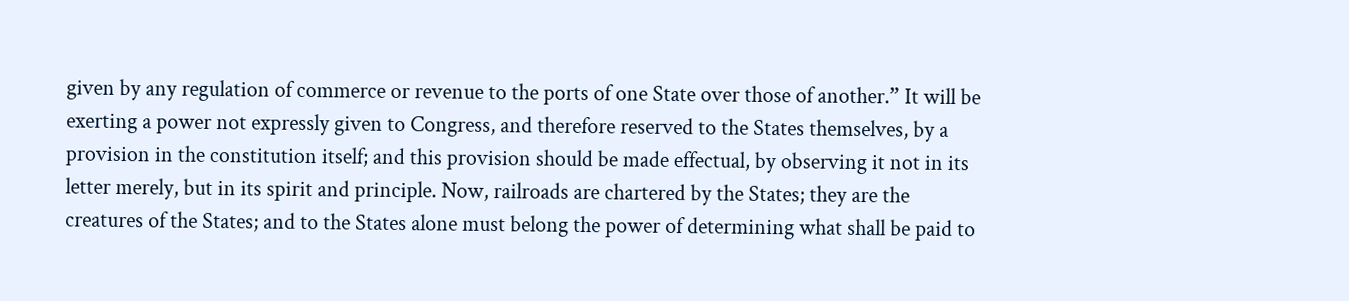given by any regulation of commerce or revenue to the ports of one State over those of another.” It will be exerting a power not expressly given to Congress, and therefore reserved to the States themselves, by a provision in the constitution itself; and this provision should be made effectual, by observing it not in its letter merely, but in its spirit and principle. Now, railroads are chartered by the States; they are the creatures of the States; and to the States alone must belong the power of determining what shall be paid to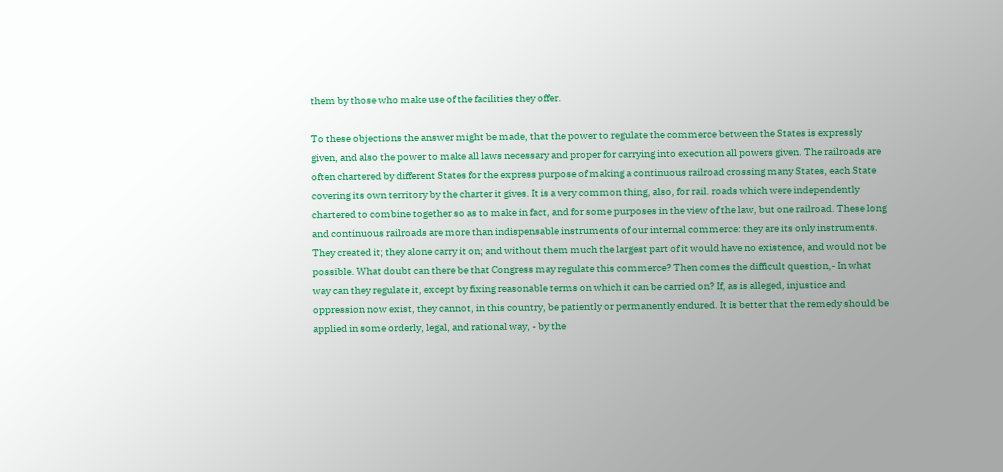them by those who make use of the facilities they offer.

To these objections the answer might be made, that the power to regulate the commerce between the States is expressly given, and also the power to make all laws necessary and proper for carrying into execution all powers given. The railroads are often chartered by different States for the express purpose of making a continuous railroad crossing many States, each State covering its own territory by the charter it gives. It is a very common thing, also, for rail. roads which were independently chartered to combine together so as to make in fact, and for some purposes in the view of the law, but one railroad. These long and continuous railroads are more than indispensable instruments of our internal commerce: they are its only instruments. They created it; they alone carry it on; and without them much the largest part of it would have no existence, and would not be possible. What doubt can there be that Congress may regulate this commerce? Then comes the difficult question,- In what way can they regulate it, except by fixing reasonable terms on which it can be carried on? If, as is alleged, injustice and oppression now exist, they cannot, in this country, be patiently or permanently endured. It is better that the remedy should be applied in some orderly, legal, and rational way, - by the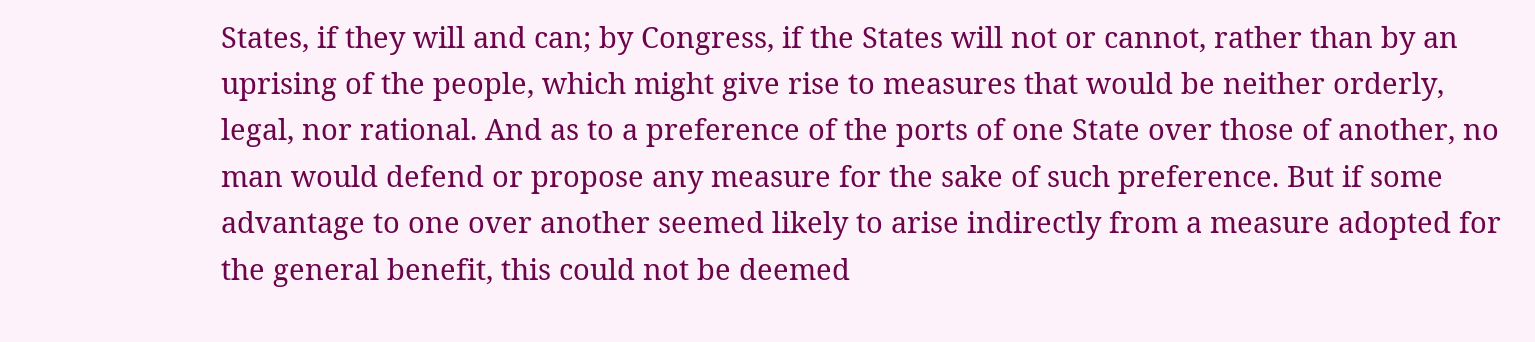States, if they will and can; by Congress, if the States will not or cannot, rather than by an uprising of the people, which might give rise to measures that would be neither orderly, legal, nor rational. And as to a preference of the ports of one State over those of another, no man would defend or propose any measure for the sake of such preference. But if some advantage to one over another seemed likely to arise indirectly from a measure adopted for the general benefit, this could not be deemed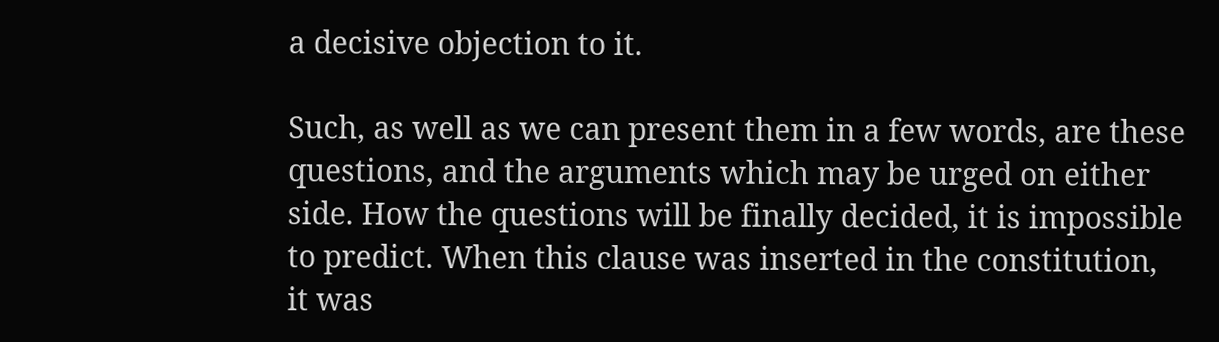a decisive objection to it.

Such, as well as we can present them in a few words, are these questions, and the arguments which may be urged on either side. How the questions will be finally decided, it is impossible to predict. When this clause was inserted in the constitution, it was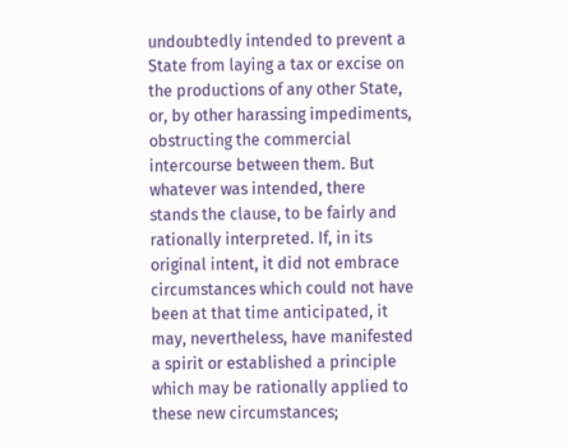undoubtedly intended to prevent a State from laying a tax or excise on the productions of any other State, or, by other harassing impediments, obstructing the commercial intercourse between them. But whatever was intended, there stands the clause, to be fairly and rationally interpreted. If, in its original intent, it did not embrace circumstances which could not have been at that time anticipated, it may, nevertheless, have manifested a spirit or established a principle which may be rationally applied to these new circumstances;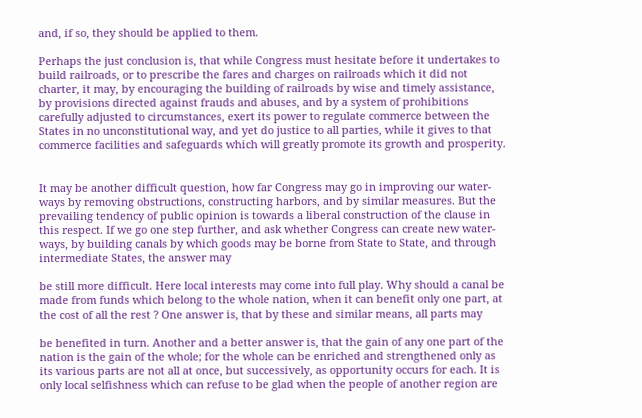and, if so, they should be applied to them.

Perhaps the just conclusion is, that while Congress must hesitate before it undertakes to build railroads, or to prescribe the fares and charges on railroads which it did not charter, it may, by encouraging the building of railroads by wise and timely assistance, by provisions directed against frauds and abuses, and by a system of prohibitions carefully adjusted to circumstances, exert its power to regulate commerce between the States in no unconstitutional way, and yet do justice to all parties, while it gives to that commerce facilities and safeguards which will greatly promote its growth and prosperity.


It may be another difficult question, how far Congress may go in improving our water-ways by removing obstructions, constructing harbors, and by similar measures. But the prevailing tendency of public opinion is towards a liberal construction of the clause in this respect. If we go one step further, and ask whether Congress can create new water-ways, by building canals by which goods may be borne from State to State, and through intermediate States, the answer may

be still more difficult. Here local interests may come into full play. Why should a canal be made from funds which belong to the whole nation, when it can benefit only one part, at the cost of all the rest ? One answer is, that by these and similar means, all parts may

be benefited in turn. Another and a better answer is, that the gain of any one part of the nation is the gain of the whole; for the whole can be enriched and strengthened only as its various parts are not all at once, but successively, as opportunity occurs for each. It is only local selfishness which can refuse to be glad when the people of another region are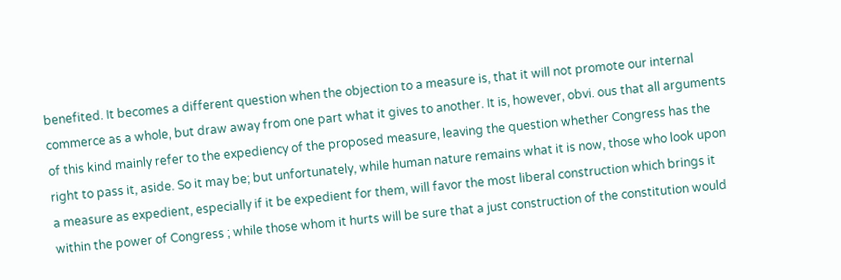benefited. It becomes a different question when the objection to a measure is, that it will not promote our internal commerce as a whole, but draw away from one part what it gives to another. It is, however, obvi. ous that all arguments of this kind mainly refer to the expediency of the proposed measure, leaving the question whether Congress has the right to pass it, aside. So it may be; but unfortunately, while human nature remains what it is now, those who look upon a measure as expedient, especially if it be expedient for them, will favor the most liberal construction which brings it within the power of Congress ; while those whom it hurts will be sure that a just construction of the constitution would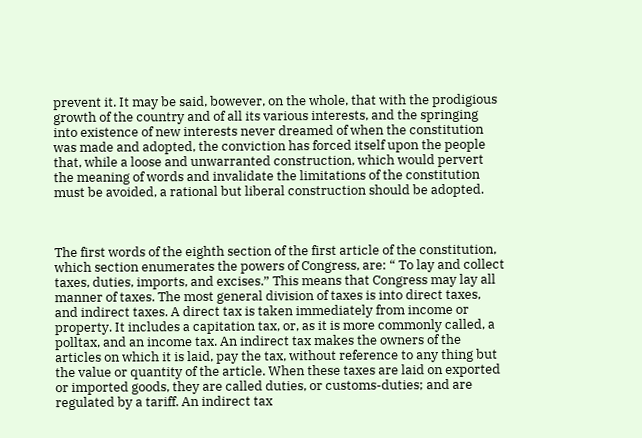prevent it. It may be said, bowever, on the whole, that with the prodigious growth of the country and of all its various interests, and the springing into existence of new interests never dreamed of when the constitution was made and adopted, the conviction has forced itself upon the people that, while a loose and unwarranted construction, which would pervert the meaning of words and invalidate the limitations of the constitution must be avoided, a rational but liberal construction should be adopted.



The first words of the eighth section of the first article of the constitution, which section enumerates the powers of Congress, are: “ To lay and collect taxes, duties, imports, and excises.” This means that Congress may lay all manner of taxes. The most general division of taxes is into direct taxes, and indirect taxes. A direct tax is taken immediately from income or property. It includes a capitation tax, or, as it is more commonly called, a polltax, and an income tax. An indirect tax makes the owners of the articles on which it is laid, pay the tax, without reference to any thing but the value or quantity of the article. When these taxes are laid on exported or imported goods, they are called duties, or customs-duties; and are regulated by a tariff. An indirect tax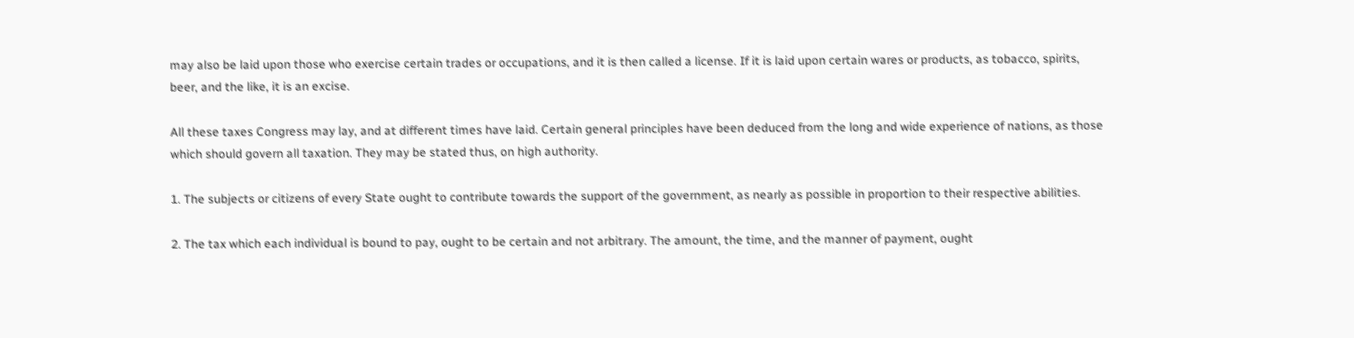may also be laid upon those who exercise certain trades or occupations, and it is then called a license. If it is laid upon certain wares or products, as tobacco, spirits, beer, and the like, it is an excise.

All these taxes Congress may lay, and at different times have laid. Certain general principles have been deduced from the long and wide experience of nations, as those which should govern all taxation. They may be stated thus, on high authority.

1. The subjects or citizens of every State ought to contribute towards the support of the government, as nearly as possible in proportion to their respective abilities.

2. The tax which each individual is bound to pay, ought to be certain and not arbitrary. The amount, the time, and the manner of payment, ought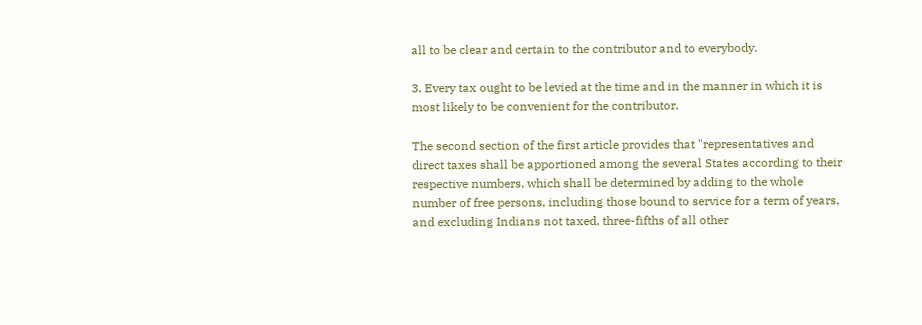all to be clear and certain to the contributor and to everybody.

3. Every tax ought to be levied at the time and in the manner in which it is most likely to be convenient for the contributor.

The second section of the first article provides that "representatives and direct taxes shall be apportioned among the several States according to their respective numbers, which shall be determined by adding to the whole number of free persons, including those bound to service for a term of years, and excluding Indians not taxed, three-fifths of all other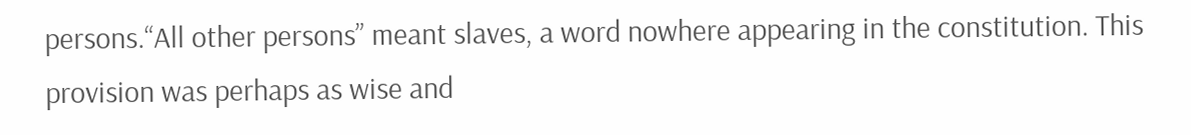persons.“All other persons” meant slaves, a word nowhere appearing in the constitution. This provision was perhaps as wise and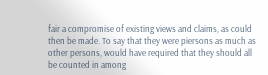fair a compromise of existing views and claims, as could then be made. To say that they were piersons as much as other persons, would have required that they should all be counted in among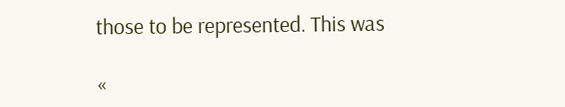those to be represented. This was

«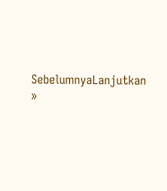SebelumnyaLanjutkan »